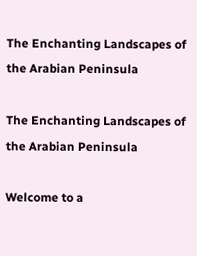The Enchanting Landscapes of the Arabian Peninsula

The Enchanting Landscapes of the Arabian Peninsula

Welcome to a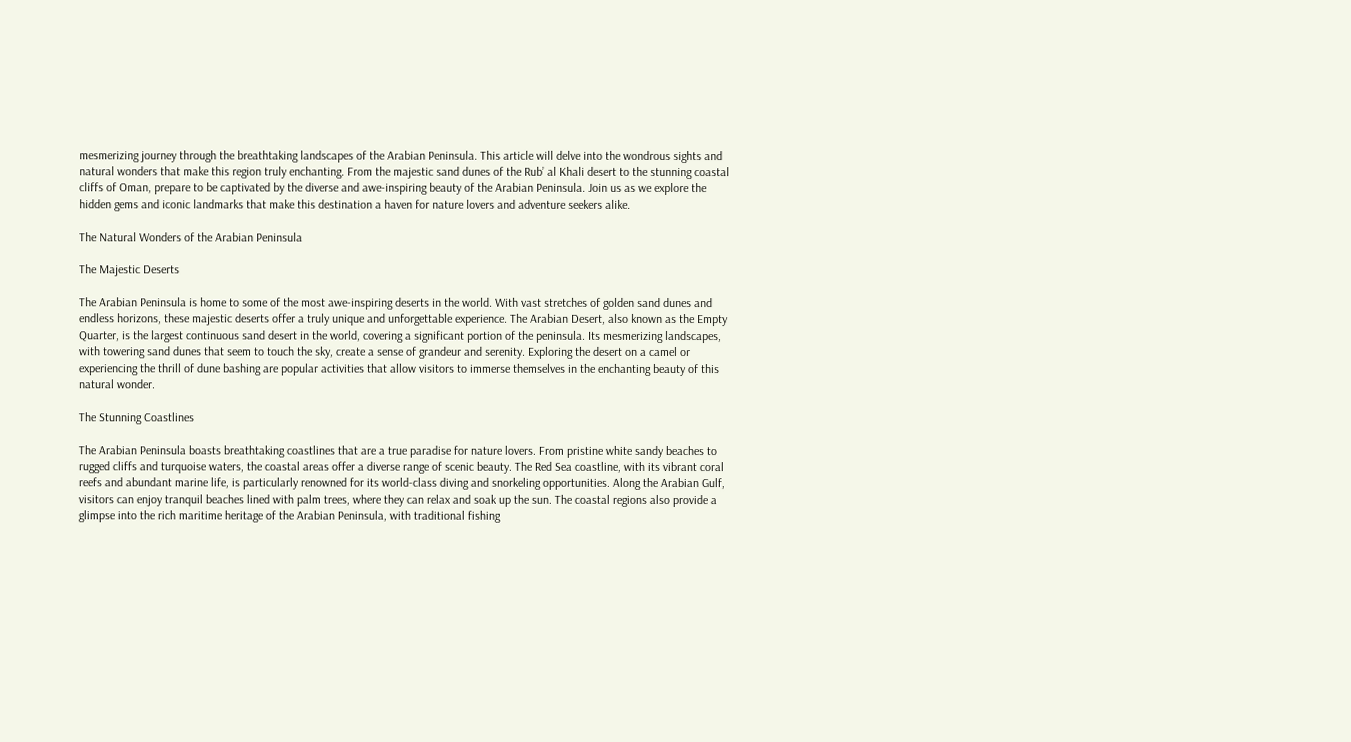mesmerizing journey through the breathtaking landscapes of the Arabian Peninsula. This article will delve into the wondrous sights and natural wonders that make this region truly enchanting. From the majestic sand dunes of the Rub’ al Khali desert to the stunning coastal cliffs of Oman, prepare to be captivated by the diverse and awe-inspiring beauty of the Arabian Peninsula. Join us as we explore the hidden gems and iconic landmarks that make this destination a haven for nature lovers and adventure seekers alike.

The Natural Wonders of the Arabian Peninsula

The Majestic Deserts

The Arabian Peninsula is home to some of the most awe-inspiring deserts in the world. With vast stretches of golden sand dunes and endless horizons, these majestic deserts offer a truly unique and unforgettable experience. The Arabian Desert, also known as the Empty Quarter, is the largest continuous sand desert in the world, covering a significant portion of the peninsula. Its mesmerizing landscapes, with towering sand dunes that seem to touch the sky, create a sense of grandeur and serenity. Exploring the desert on a camel or experiencing the thrill of dune bashing are popular activities that allow visitors to immerse themselves in the enchanting beauty of this natural wonder.

The Stunning Coastlines

The Arabian Peninsula boasts breathtaking coastlines that are a true paradise for nature lovers. From pristine white sandy beaches to rugged cliffs and turquoise waters, the coastal areas offer a diverse range of scenic beauty. The Red Sea coastline, with its vibrant coral reefs and abundant marine life, is particularly renowned for its world-class diving and snorkeling opportunities. Along the Arabian Gulf, visitors can enjoy tranquil beaches lined with palm trees, where they can relax and soak up the sun. The coastal regions also provide a glimpse into the rich maritime heritage of the Arabian Peninsula, with traditional fishing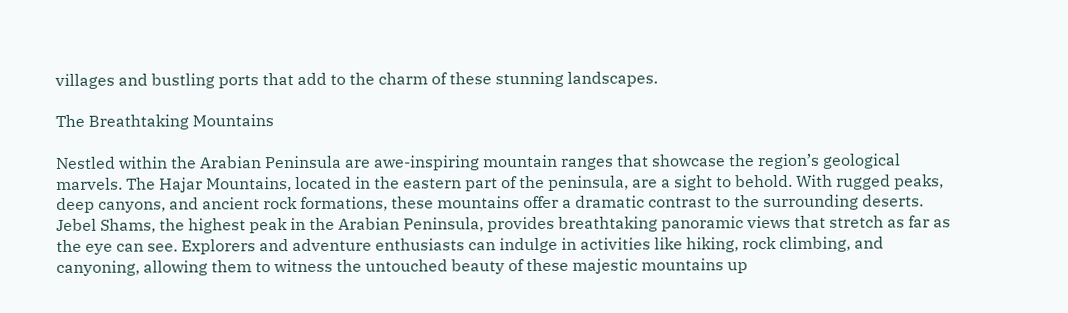villages and bustling ports that add to the charm of these stunning landscapes.

The Breathtaking Mountains

Nestled within the Arabian Peninsula are awe-inspiring mountain ranges that showcase the region’s geological marvels. The Hajar Mountains, located in the eastern part of the peninsula, are a sight to behold. With rugged peaks, deep canyons, and ancient rock formations, these mountains offer a dramatic contrast to the surrounding deserts. Jebel Shams, the highest peak in the Arabian Peninsula, provides breathtaking panoramic views that stretch as far as the eye can see. Explorers and adventure enthusiasts can indulge in activities like hiking, rock climbing, and canyoning, allowing them to witness the untouched beauty of these majestic mountains up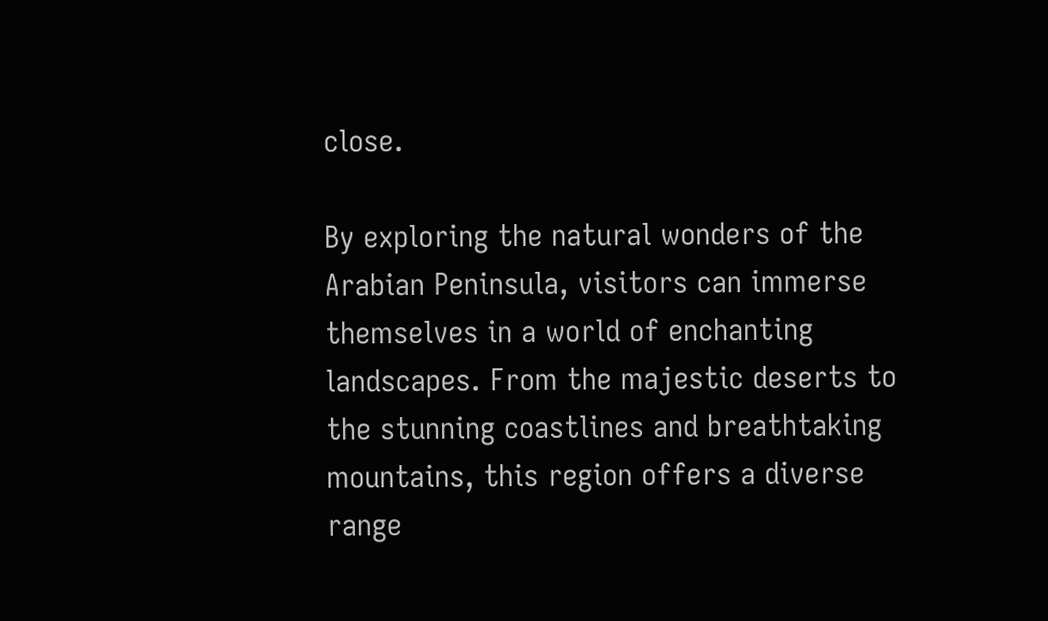close.

By exploring the natural wonders of the Arabian Peninsula, visitors can immerse themselves in a world of enchanting landscapes. From the majestic deserts to the stunning coastlines and breathtaking mountains, this region offers a diverse range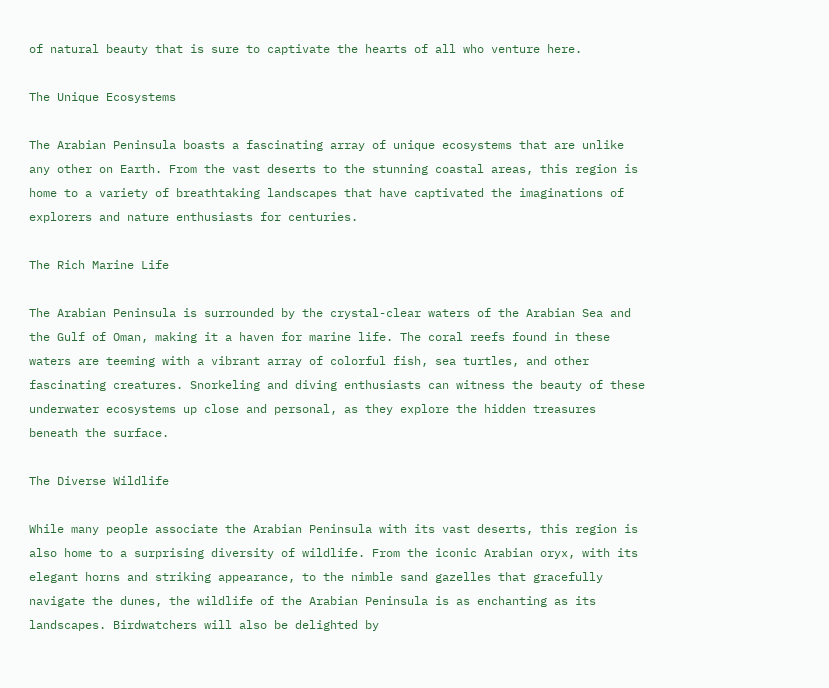of natural beauty that is sure to captivate the hearts of all who venture here.

The Unique Ecosystems

The Arabian Peninsula boasts a fascinating array of unique ecosystems that are unlike any other on Earth. From the vast deserts to the stunning coastal areas, this region is home to a variety of breathtaking landscapes that have captivated the imaginations of explorers and nature enthusiasts for centuries.

The Rich Marine Life

The Arabian Peninsula is surrounded by the crystal-clear waters of the Arabian Sea and the Gulf of Oman, making it a haven for marine life. The coral reefs found in these waters are teeming with a vibrant array of colorful fish, sea turtles, and other fascinating creatures. Snorkeling and diving enthusiasts can witness the beauty of these underwater ecosystems up close and personal, as they explore the hidden treasures beneath the surface.

The Diverse Wildlife

While many people associate the Arabian Peninsula with its vast deserts, this region is also home to a surprising diversity of wildlife. From the iconic Arabian oryx, with its elegant horns and striking appearance, to the nimble sand gazelles that gracefully navigate the dunes, the wildlife of the Arabian Peninsula is as enchanting as its landscapes. Birdwatchers will also be delighted by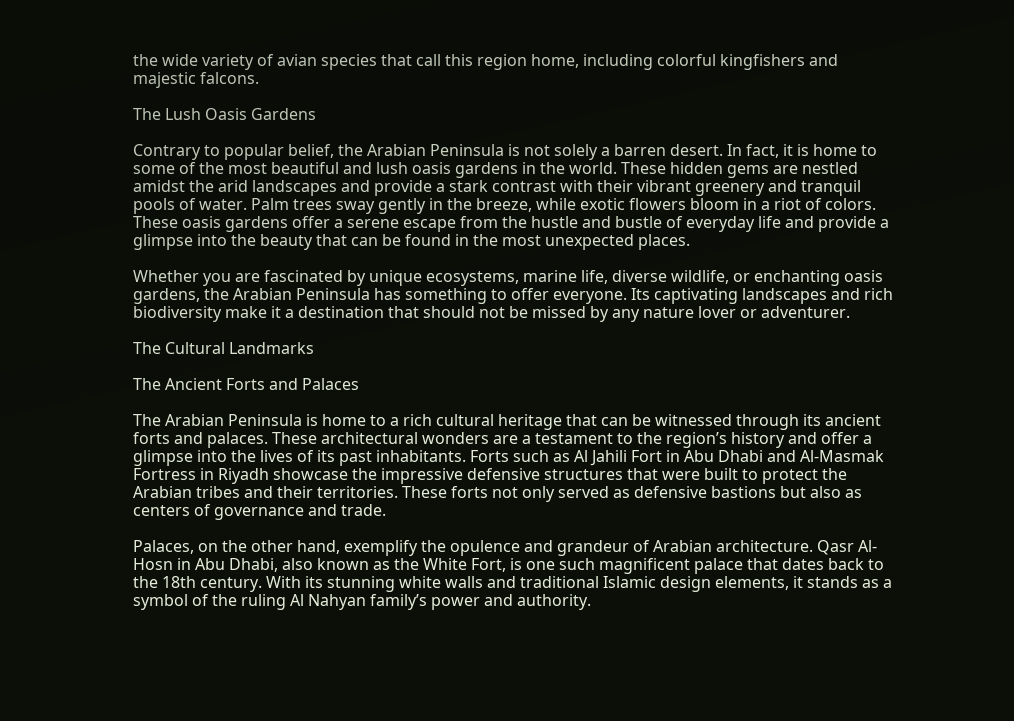the wide variety of avian species that call this region home, including colorful kingfishers and majestic falcons.

The Lush Oasis Gardens

Contrary to popular belief, the Arabian Peninsula is not solely a barren desert. In fact, it is home to some of the most beautiful and lush oasis gardens in the world. These hidden gems are nestled amidst the arid landscapes and provide a stark contrast with their vibrant greenery and tranquil pools of water. Palm trees sway gently in the breeze, while exotic flowers bloom in a riot of colors. These oasis gardens offer a serene escape from the hustle and bustle of everyday life and provide a glimpse into the beauty that can be found in the most unexpected places.

Whether you are fascinated by unique ecosystems, marine life, diverse wildlife, or enchanting oasis gardens, the Arabian Peninsula has something to offer everyone. Its captivating landscapes and rich biodiversity make it a destination that should not be missed by any nature lover or adventurer.

The Cultural Landmarks

The Ancient Forts and Palaces

The Arabian Peninsula is home to a rich cultural heritage that can be witnessed through its ancient forts and palaces. These architectural wonders are a testament to the region’s history and offer a glimpse into the lives of its past inhabitants. Forts such as Al Jahili Fort in Abu Dhabi and Al-Masmak Fortress in Riyadh showcase the impressive defensive structures that were built to protect the Arabian tribes and their territories. These forts not only served as defensive bastions but also as centers of governance and trade.

Palaces, on the other hand, exemplify the opulence and grandeur of Arabian architecture. Qasr Al-Hosn in Abu Dhabi, also known as the White Fort, is one such magnificent palace that dates back to the 18th century. With its stunning white walls and traditional Islamic design elements, it stands as a symbol of the ruling Al Nahyan family’s power and authority.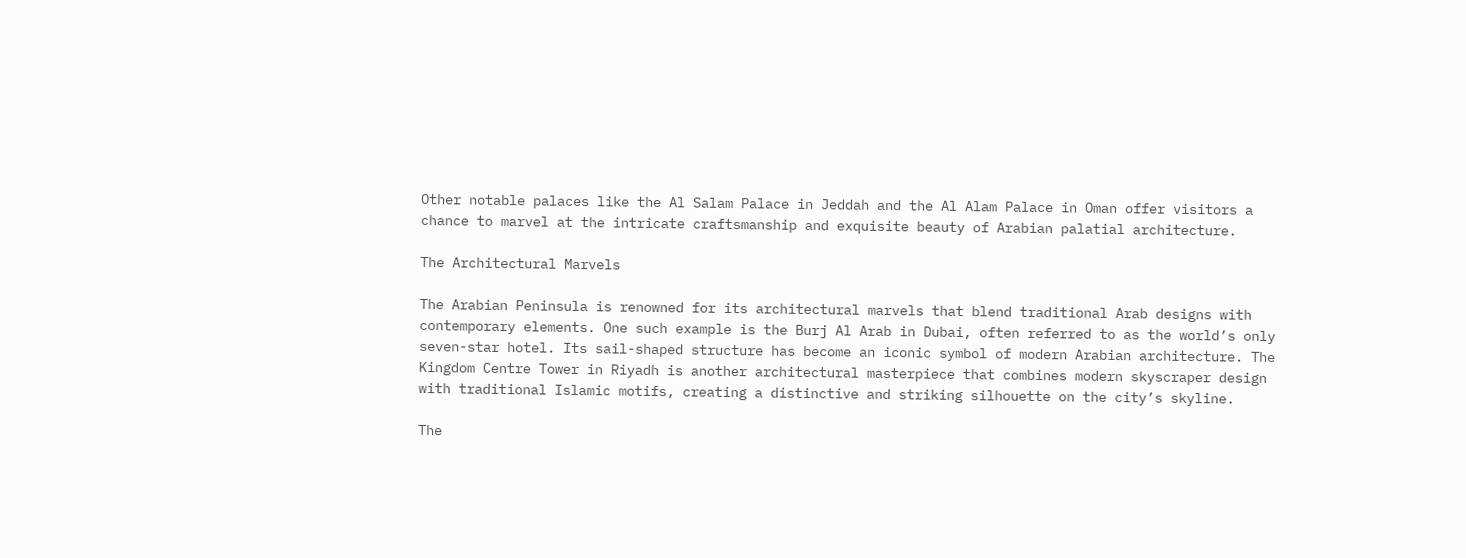Other notable palaces like the Al Salam Palace in Jeddah and the Al Alam Palace in Oman offer visitors a chance to marvel at the intricate craftsmanship and exquisite beauty of Arabian palatial architecture.

The Architectural Marvels

The Arabian Peninsula is renowned for its architectural marvels that blend traditional Arab designs with contemporary elements. One such example is the Burj Al Arab in Dubai, often referred to as the world’s only seven-star hotel. Its sail-shaped structure has become an iconic symbol of modern Arabian architecture. The Kingdom Centre Tower in Riyadh is another architectural masterpiece that combines modern skyscraper design with traditional Islamic motifs, creating a distinctive and striking silhouette on the city’s skyline.

The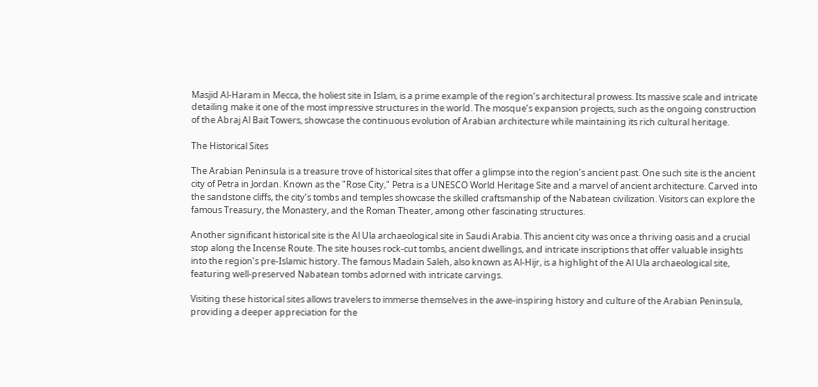Masjid Al-Haram in Mecca, the holiest site in Islam, is a prime example of the region’s architectural prowess. Its massive scale and intricate detailing make it one of the most impressive structures in the world. The mosque’s expansion projects, such as the ongoing construction of the Abraj Al Bait Towers, showcase the continuous evolution of Arabian architecture while maintaining its rich cultural heritage.

The Historical Sites

The Arabian Peninsula is a treasure trove of historical sites that offer a glimpse into the region’s ancient past. One such site is the ancient city of Petra in Jordan. Known as the "Rose City," Petra is a UNESCO World Heritage Site and a marvel of ancient architecture. Carved into the sandstone cliffs, the city’s tombs and temples showcase the skilled craftsmanship of the Nabatean civilization. Visitors can explore the famous Treasury, the Monastery, and the Roman Theater, among other fascinating structures.

Another significant historical site is the Al Ula archaeological site in Saudi Arabia. This ancient city was once a thriving oasis and a crucial stop along the Incense Route. The site houses rock-cut tombs, ancient dwellings, and intricate inscriptions that offer valuable insights into the region’s pre-Islamic history. The famous Madain Saleh, also known as Al-Hijr, is a highlight of the Al Ula archaeological site, featuring well-preserved Nabatean tombs adorned with intricate carvings.

Visiting these historical sites allows travelers to immerse themselves in the awe-inspiring history and culture of the Arabian Peninsula, providing a deeper appreciation for the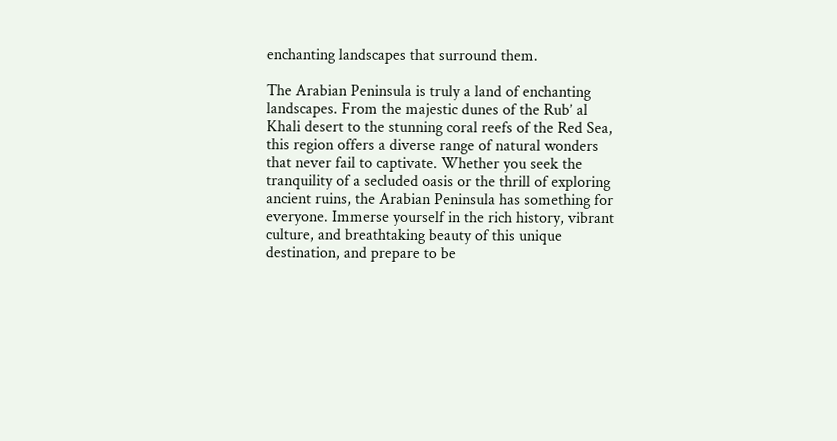enchanting landscapes that surround them.

The Arabian Peninsula is truly a land of enchanting landscapes. From the majestic dunes of the Rub’ al Khali desert to the stunning coral reefs of the Red Sea, this region offers a diverse range of natural wonders that never fail to captivate. Whether you seek the tranquility of a secluded oasis or the thrill of exploring ancient ruins, the Arabian Peninsula has something for everyone. Immerse yourself in the rich history, vibrant culture, and breathtaking beauty of this unique destination, and prepare to be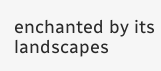enchanted by its landscapes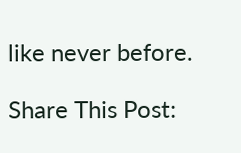like never before.

Share This Post: